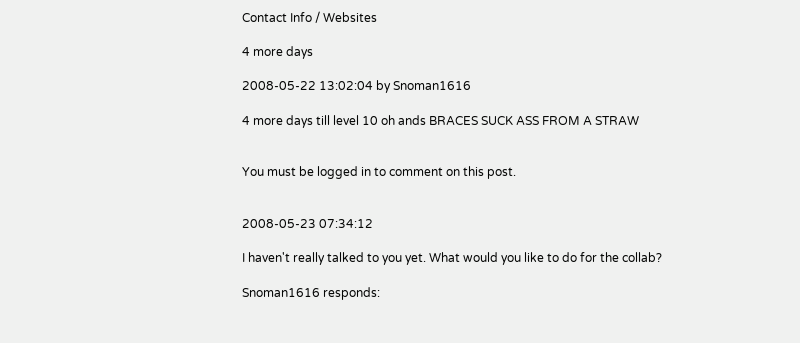Contact Info / Websites

4 more days

2008-05-22 13:02:04 by Snoman1616

4 more days till level 10 oh ands BRACES SUCK ASS FROM A STRAW


You must be logged in to comment on this post.


2008-05-23 07:34:12

I haven't really talked to you yet. What would you like to do for the collab?

Snoman1616 responds: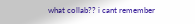what collab?? i cant remember